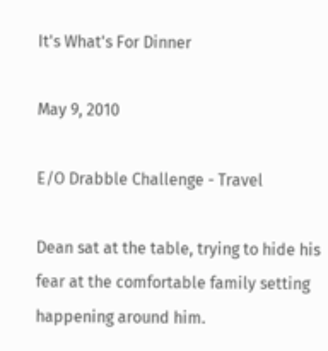It's What's For Dinner

May 9, 2010

E/O Drabble Challenge - Travel

Dean sat at the table, trying to hide his fear at the comfortable family setting happening around him.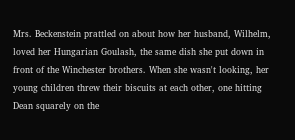Mrs. Beckenstein prattled on about how her husband, Wilhelm, loved her Hungarian Goulash, the same dish she put down in front of the Winchester brothers. When she wasn't looking, her young children threw their biscuits at each other, one hitting Dean squarely on the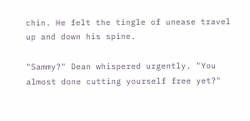chin. He felt the tingle of unease travel up and down his spine.

"Sammy?" Dean whispered urgently. "You almost done cutting yourself free yet?"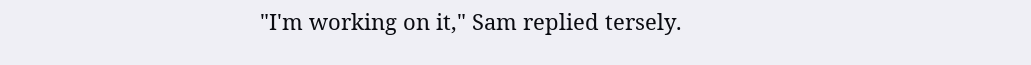"I'm working on it," Sam replied tersely.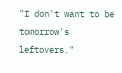"I don't want to be tomorrow's leftovers."